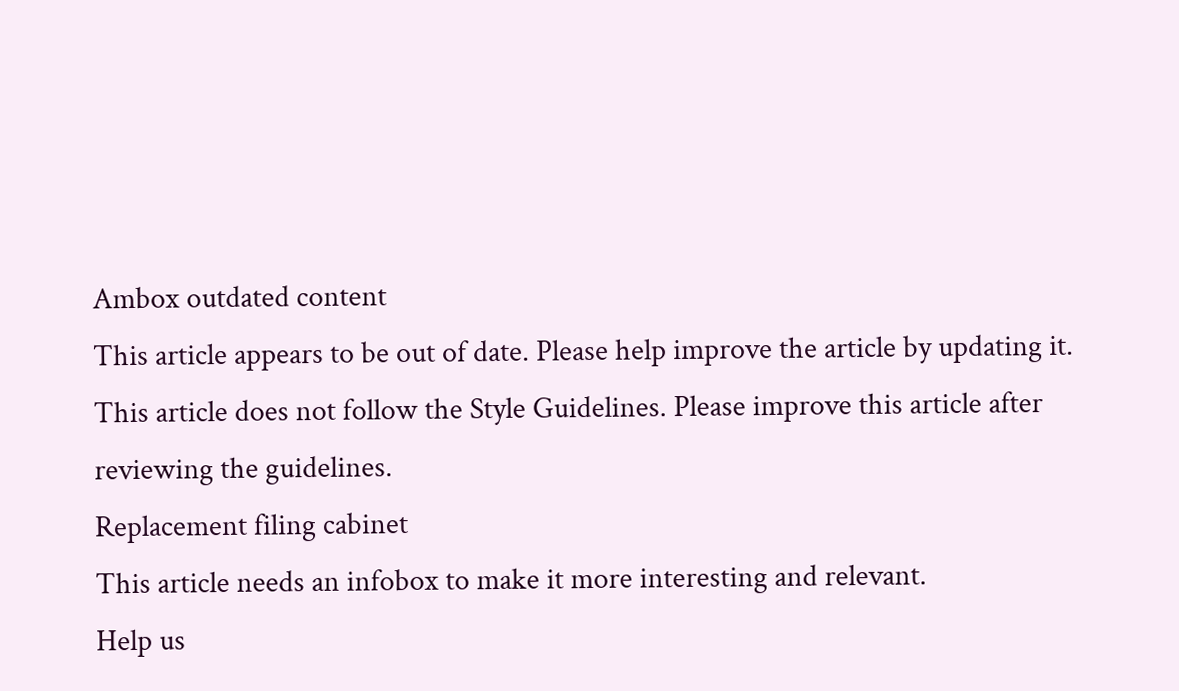Ambox outdated content
This article appears to be out of date. Please help improve the article by updating it.
This article does not follow the Style Guidelines. Please improve this article after reviewing the guidelines.
Replacement filing cabinet
This article needs an infobox to make it more interesting and relevant.
Help us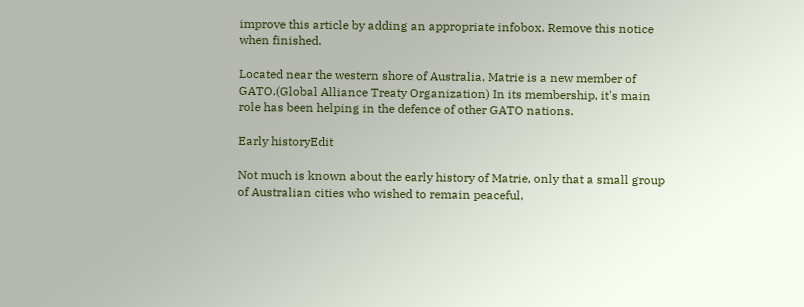improve this article by adding an appropriate infobox. Remove this notice when finished.

Located near the western shore of Australia, Matrie is a new member of GATO.(Global Alliance Treaty Organization) In its membership, it's main role has been helping in the defence of other GATO nations.

Early historyEdit

Not much is known about the early history of Matrie, only that a small group of Australian cities who wished to remain peaceful,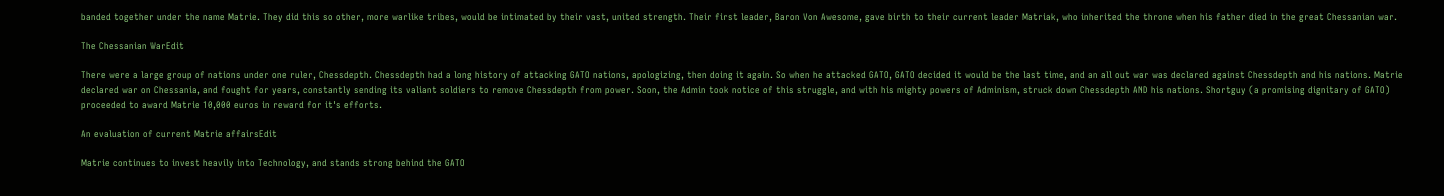banded together under the name Matrie. They did this so other, more warlike tribes, would be intimated by their vast, united strength. Their first leader, Baron Von Awesome, gave birth to their current leader Matriak, who inherited the throne when his father died in the great Chessanian war.

The Chessanian WarEdit

There were a large group of nations under one ruler, Chessdepth. Chessdepth had a long history of attacking GATO nations, apologizing, then doing it again. So when he attacked GATO, GATO decided it would be the last time, and an all out war was declared against Chessdepth and his nations. Matrie declared war on Chessania, and fought for years, constantly sending its valiant soldiers to remove Chessdepth from power. Soon, the Admin took notice of this struggle, and with his mighty powers of Adminism, struck down Chessdepth AND his nations. Shortguy (a promising dignitary of GATO) proceeded to award Matrie 10,000 euros in reward for it's efforts.

An evaluation of current Matrie affairsEdit

Matrie continues to invest heavily into Technology, and stands strong behind the GATO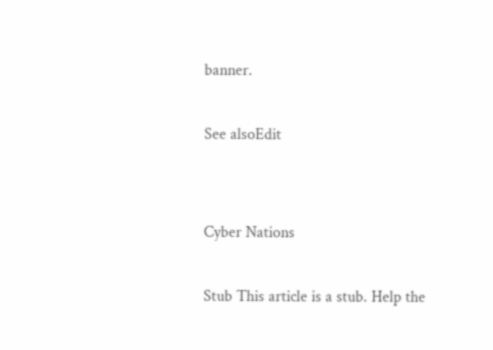banner.

See alsoEdit


Cyber Nations

Stub This article is a stub. Help the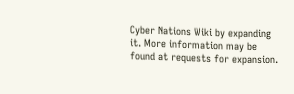Cyber Nations Wiki by expanding it. More information may be found at requests for expansion.